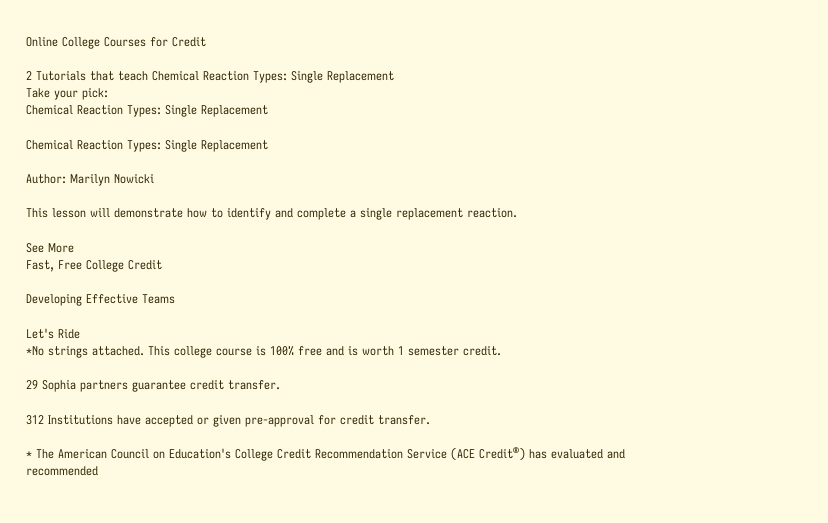Online College Courses for Credit

2 Tutorials that teach Chemical Reaction Types: Single Replacement
Take your pick:
Chemical Reaction Types: Single Replacement

Chemical Reaction Types: Single Replacement

Author: Marilyn Nowicki

This lesson will demonstrate how to identify and complete a single replacement reaction.

See More
Fast, Free College Credit

Developing Effective Teams

Let's Ride
*No strings attached. This college course is 100% free and is worth 1 semester credit.

29 Sophia partners guarantee credit transfer.

312 Institutions have accepted or given pre-approval for credit transfer.

* The American Council on Education's College Credit Recommendation Service (ACE Credit®) has evaluated and recommended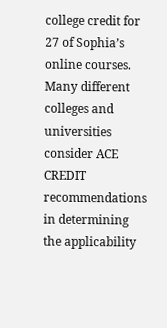college credit for 27 of Sophia’s online courses. Many different colleges and universities consider ACE CREDIT recommendations in determining the applicability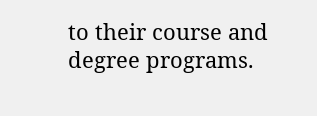to their course and degree programs.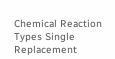Chemical Reaction Types Single Replacement